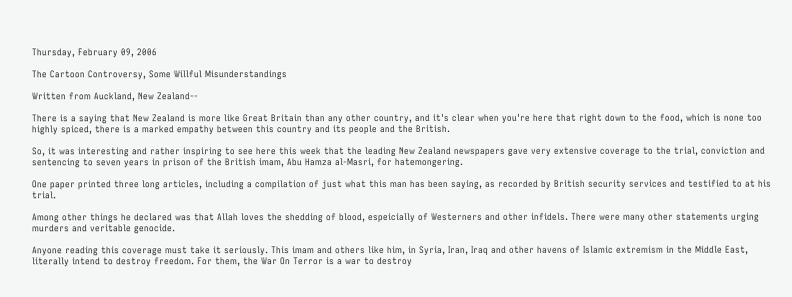Thursday, February 09, 2006

The Cartoon Controversy, Some Willful Misunderstandings

Written from Auckland, New Zealand--

There is a saying that New Zealand is more like Great Britain than any other country, and it's clear when you're here that right down to the food, which is none too highly spiced, there is a marked empathy between this country and its people and the British.

So, it was interesting and rather inspiring to see here this week that the leading New Zealand newspapers gave very extensive coverage to the trial, conviction and sentencing to seven years in prison of the British imam, Abu Hamza al-Masri, for hatemongering.

One paper printed three long articles, including a compilation of just what this man has been saying, as recorded by British security services and testified to at his trial.

Among other things he declared was that Allah loves the shedding of blood, espeicially of Westerners and other infidels. There were many other statements urging murders and veritable genocide.

Anyone reading this coverage must take it seriously. This imam and others like him, in Syria, Iran, Iraq and other havens of Islamic extremism in the Middle East, literally intend to destroy freedom. For them, the War On Terror is a war to destroy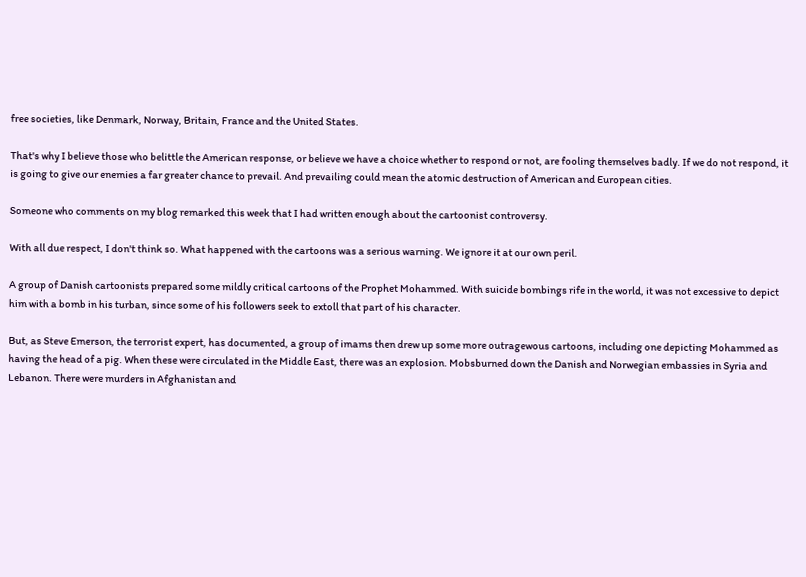free societies, like Denmark, Norway, Britain, France and the United States.

That's why I believe those who belittle the American response, or believe we have a choice whether to respond or not, are fooling themselves badly. If we do not respond, it is going to give our enemies a far greater chance to prevail. And prevailing could mean the atomic destruction of American and European cities.

Someone who comments on my blog remarked this week that I had written enough about the cartoonist controversy.

With all due respect, I don't think so. What happened with the cartoons was a serious warning. We ignore it at our own peril.

A group of Danish cartoonists prepared some mildly critical cartoons of the Prophet Mohammed. With suicide bombings rife in the world, it was not excessive to depict him with a bomb in his turban, since some of his followers seek to extoll that part of his character.

But, as Steve Emerson, the terrorist expert, has documented, a group of imams then drew up some more outragewous cartoons, including one depicting Mohammed as having the head of a pig. When these were circulated in the Middle East, there was an explosion. Mobsburned down the Danish and Norwegian embassies in Syria and Lebanon. There were murders in Afghanistan and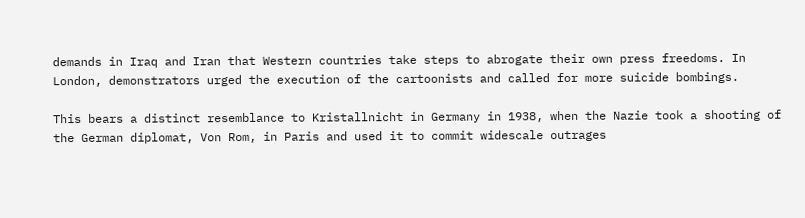demands in Iraq and Iran that Western countries take steps to abrogate their own press freedoms. In London, demonstrators urged the execution of the cartoonists and called for more suicide bombings.

This bears a distinct resemblance to Kristallnicht in Germany in 1938, when the Nazie took a shooting of the German diplomat, Von Rom, in Paris and used it to commit widescale outrages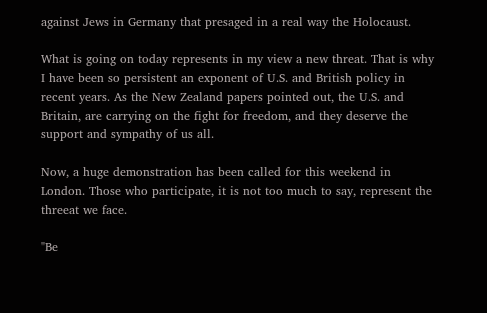against Jews in Germany that presaged in a real way the Holocaust.

What is going on today represents in my view a new threat. That is why I have been so persistent an exponent of U.S. and British policy in recent years. As the New Zealand papers pointed out, the U.S. and Britain, are carrying on the fight for freedom, and they deserve the support and sympathy of us all.

Now, a huge demonstration has been called for this weekend in London. Those who participate, it is not too much to say, represent the threeat we face.

"Be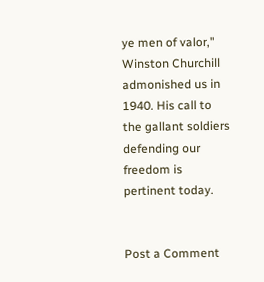ye men of valor," Winston Churchill admonished us in 1940. His call to the gallant soldiers defending our freedom is pertinent today.


Post a Comment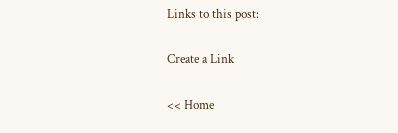Links to this post:

Create a Link

<< Home